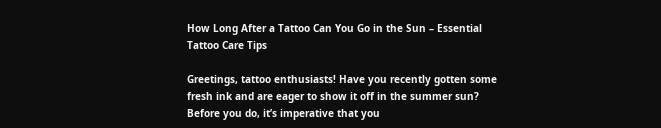How Long After a Tattoo Can You Go in the Sun – Essential Tattoo Care Tips

Greetings, tattoo enthusiasts! Have you recently gotten some fresh ink and are eager to show it off in the summer sun? Before you do, it’s imperative that you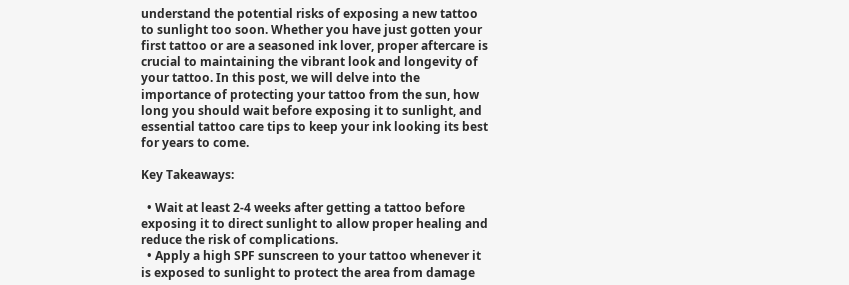understand the potential risks of exposing a new tattoo to sunlight too soon. Whether you have just gotten your first tattoo or are a seasoned ink lover, proper aftercare is crucial to maintaining the vibrant look and longevity of your tattoo. In this post, we will delve into the importance of protecting your tattoo from the sun, how long you should wait before exposing it to sunlight, and essential tattoo care tips to keep your ink looking its best for years to come.

Key Takeaways:

  • Wait at least 2-4 weeks after getting a tattoo before exposing it to direct sunlight to allow proper healing and reduce the risk of complications.
  • Apply a high SPF sunscreen to your tattoo whenever it is exposed to sunlight to protect the area from damage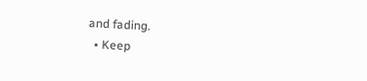and fading.
  • Keep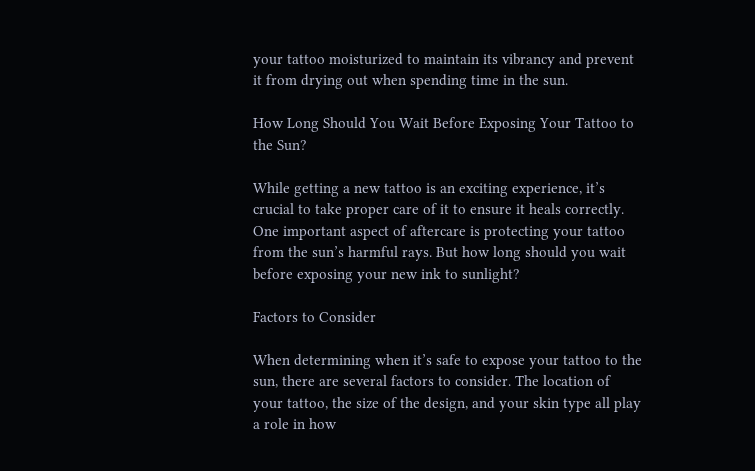your tattoo moisturized to maintain its vibrancy and prevent it from drying out when spending time in the sun.

How Long Should You Wait Before Exposing Your Tattoo to the Sun?

While getting a new tattoo is an exciting experience, it’s crucial to take proper care of it to ensure it heals correctly. One important aspect of aftercare is protecting your tattoo from the sun’s harmful rays. But how long should you wait before exposing your new ink to sunlight?

Factors to Consider

When determining when it’s safe to expose your tattoo to the sun, there are several factors to consider. The location of your tattoo, the size of the design, and your skin type all play a role in how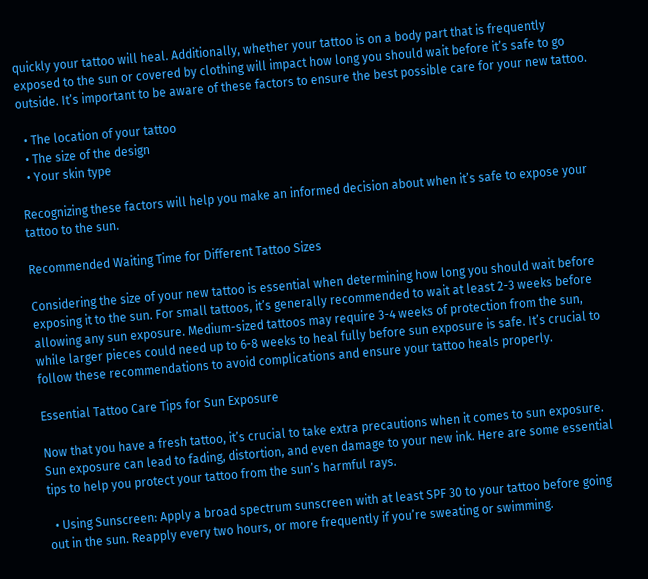quickly your tattoo will heal. Additionally, whether your tattoo is on a body part that is frequently exposed to the sun or covered by clothing will impact how long you should wait before it’s safe to go outside. It’s important to be aware of these factors to ensure the best possible care for your new tattoo.

  • The location of your tattoo
  • The size of the design
  • Your skin type

Recognizing these factors will help you make an informed decision about when it’s safe to expose your tattoo to the sun.

Recommended Waiting Time for Different Tattoo Sizes

Considering the size of your new tattoo is essential when determining how long you should wait before exposing it to the sun. For small tattoos, it’s generally recommended to wait at least 2-3 weeks before allowing any sun exposure. Medium-sized tattoos may require 3-4 weeks of protection from the sun, while larger pieces could need up to 6-8 weeks to heal fully before sun exposure is safe. It’s crucial to follow these recommendations to avoid complications and ensure your tattoo heals properly.

Essential Tattoo Care Tips for Sun Exposure

Now that you have a fresh tattoo, it’s crucial to take extra precautions when it comes to sun exposure. Sun exposure can lead to fading, distortion, and even damage to your new ink. Here are some essential tips to help you protect your tattoo from the sun’s harmful rays.

  • Using Sunscreen: Apply a broad spectrum sunscreen with at least SPF 30 to your tattoo before going out in the sun. Reapply every two hours, or more frequently if you’re sweating or swimming.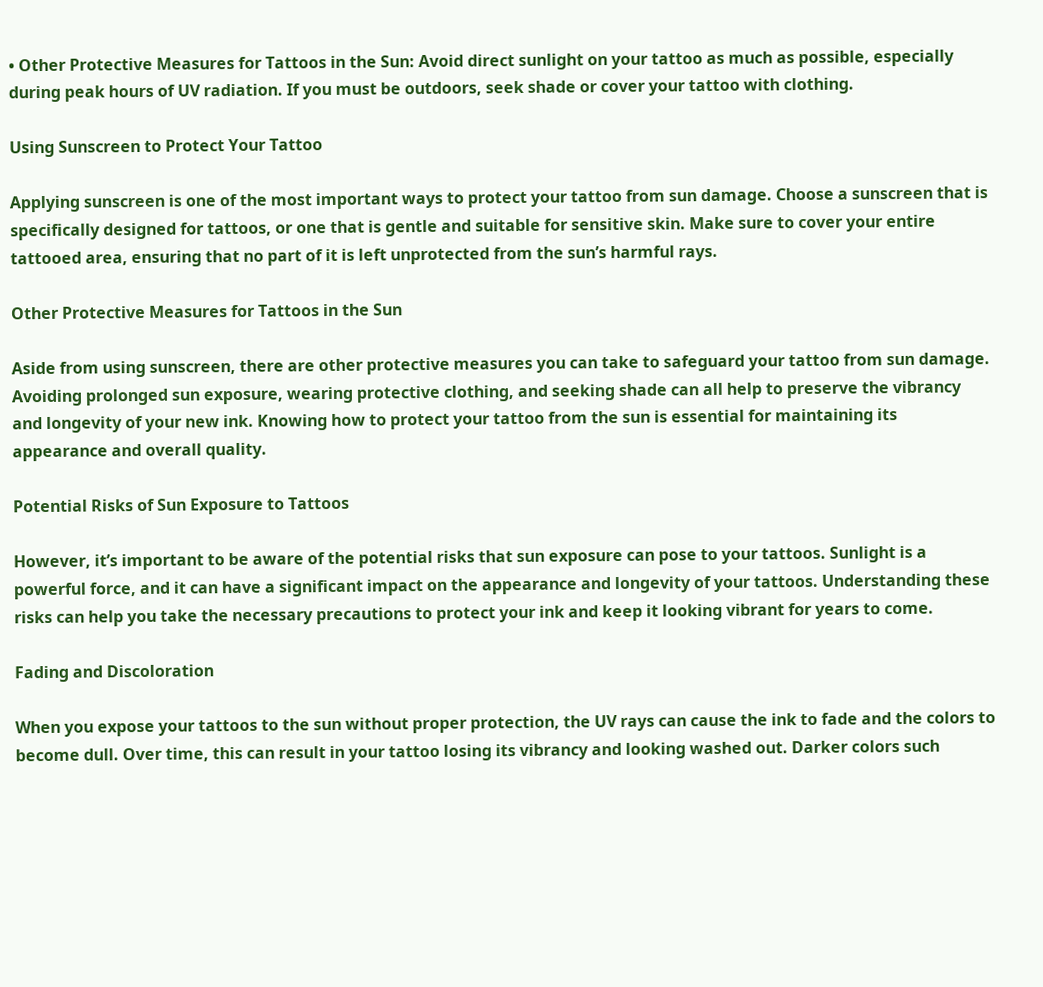• Other Protective Measures for Tattoos in the Sun: Avoid direct sunlight on your tattoo as much as possible, especially during peak hours of UV radiation. If you must be outdoors, seek shade or cover your tattoo with clothing.

Using Sunscreen to Protect Your Tattoo

Applying sunscreen is one of the most important ways to protect your tattoo from sun damage. Choose a sunscreen that is specifically designed for tattoos, or one that is gentle and suitable for sensitive skin. Make sure to cover your entire tattooed area, ensuring that no part of it is left unprotected from the sun’s harmful rays.

Other Protective Measures for Tattoos in the Sun

Aside from using sunscreen, there are other protective measures you can take to safeguard your tattoo from sun damage. Avoiding prolonged sun exposure, wearing protective clothing, and seeking shade can all help to preserve the vibrancy and longevity of your new ink. Knowing how to protect your tattoo from the sun is essential for maintaining its appearance and overall quality.

Potential Risks of Sun Exposure to Tattoos

However, it’s important to be aware of the potential risks that sun exposure can pose to your tattoos. Sunlight is a powerful force, and it can have a significant impact on the appearance and longevity of your tattoos. Understanding these risks can help you take the necessary precautions to protect your ink and keep it looking vibrant for years to come.

Fading and Discoloration

When you expose your tattoos to the sun without proper protection, the UV rays can cause the ink to fade and the colors to become dull. Over time, this can result in your tattoo losing its vibrancy and looking washed out. Darker colors such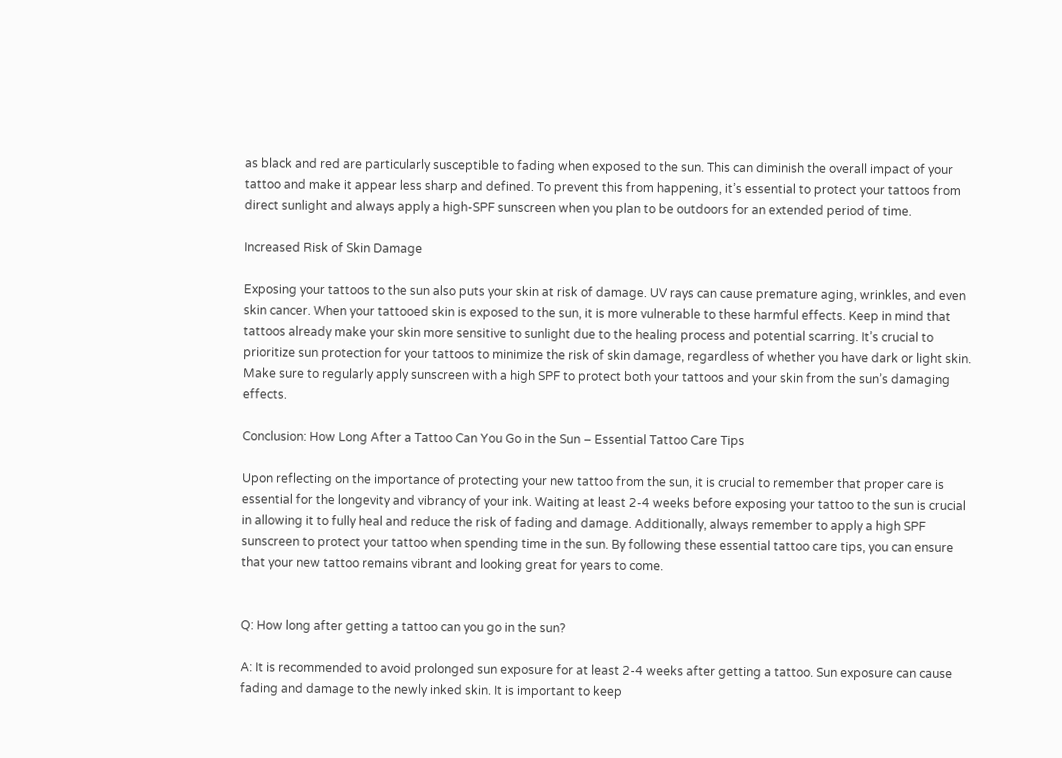as black and red are particularly susceptible to fading when exposed to the sun. This can diminish the overall impact of your tattoo and make it appear less sharp and defined. To prevent this from happening, it’s essential to protect your tattoos from direct sunlight and always apply a high-SPF sunscreen when you plan to be outdoors for an extended period of time.

Increased Risk of Skin Damage

Exposing your tattoos to the sun also puts your skin at risk of damage. UV rays can cause premature aging, wrinkles, and even skin cancer. When your tattooed skin is exposed to the sun, it is more vulnerable to these harmful effects. Keep in mind that tattoos already make your skin more sensitive to sunlight due to the healing process and potential scarring. It’s crucial to prioritize sun protection for your tattoos to minimize the risk of skin damage, regardless of whether you have dark or light skin. Make sure to regularly apply sunscreen with a high SPF to protect both your tattoos and your skin from the sun’s damaging effects.

Conclusion: How Long After a Tattoo Can You Go in the Sun – Essential Tattoo Care Tips

Upon reflecting on the importance of protecting your new tattoo from the sun, it is crucial to remember that proper care is essential for the longevity and vibrancy of your ink. Waiting at least 2-4 weeks before exposing your tattoo to the sun is crucial in allowing it to fully heal and reduce the risk of fading and damage. Additionally, always remember to apply a high SPF sunscreen to protect your tattoo when spending time in the sun. By following these essential tattoo care tips, you can ensure that your new tattoo remains vibrant and looking great for years to come.


Q: How long after getting a tattoo can you go in the sun?

A: It is recommended to avoid prolonged sun exposure for at least 2-4 weeks after getting a tattoo. Sun exposure can cause fading and damage to the newly inked skin. It is important to keep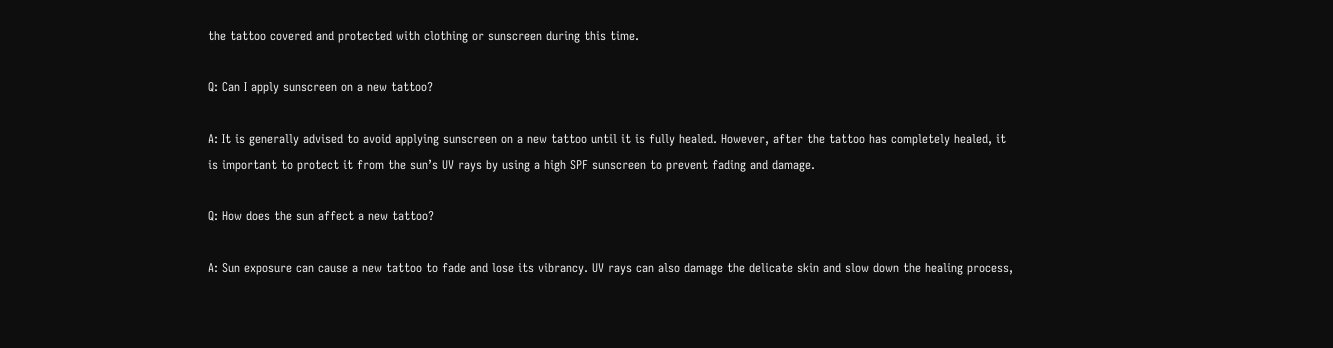the tattoo covered and protected with clothing or sunscreen during this time.

Q: Can I apply sunscreen on a new tattoo?

A: It is generally advised to avoid applying sunscreen on a new tattoo until it is fully healed. However, after the tattoo has completely healed, it is important to protect it from the sun’s UV rays by using a high SPF sunscreen to prevent fading and damage.

Q: How does the sun affect a new tattoo?

A: Sun exposure can cause a new tattoo to fade and lose its vibrancy. UV rays can also damage the delicate skin and slow down the healing process,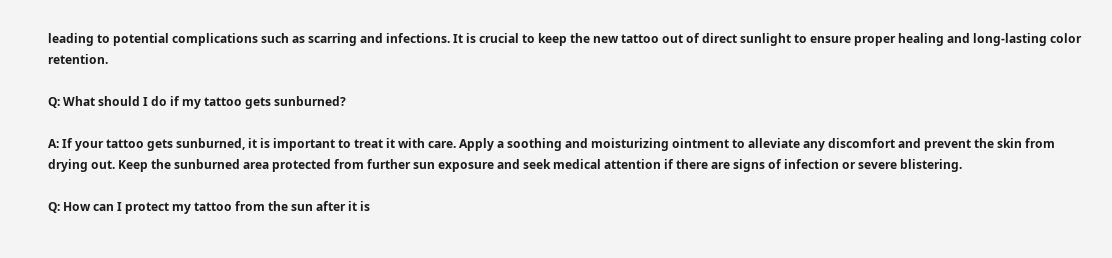leading to potential complications such as scarring and infections. It is crucial to keep the new tattoo out of direct sunlight to ensure proper healing and long-lasting color retention.

Q: What should I do if my tattoo gets sunburned?

A: If your tattoo gets sunburned, it is important to treat it with care. Apply a soothing and moisturizing ointment to alleviate any discomfort and prevent the skin from drying out. Keep the sunburned area protected from further sun exposure and seek medical attention if there are signs of infection or severe blistering.

Q: How can I protect my tattoo from the sun after it is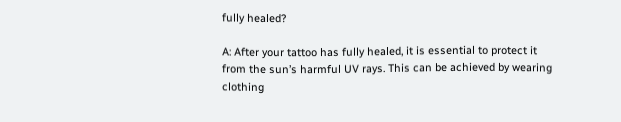fully healed?

A: After your tattoo has fully healed, it is essential to protect it from the sun’s harmful UV rays. This can be achieved by wearing clothing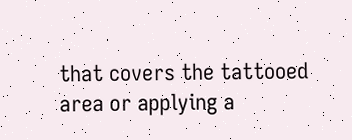that covers the tattooed area or applying a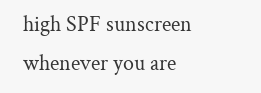high SPF sunscreen whenever you are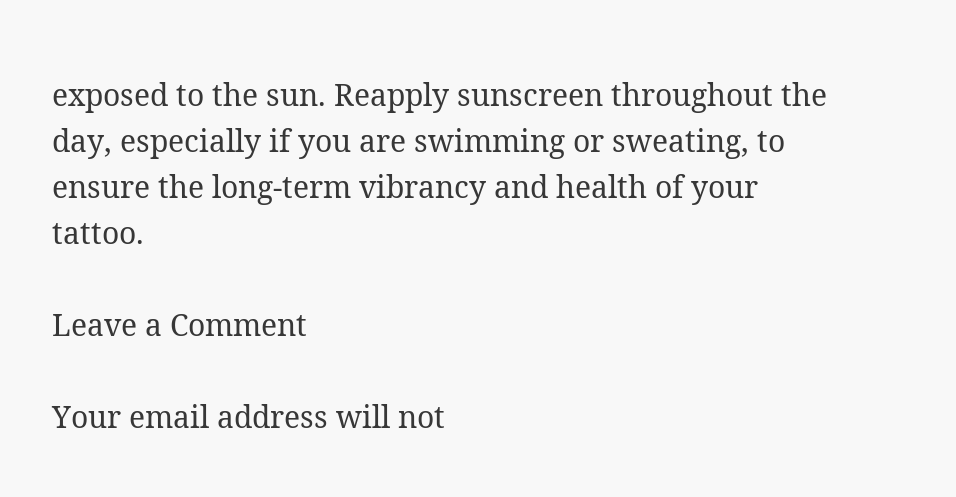exposed to the sun. Reapply sunscreen throughout the day, especially if you are swimming or sweating, to ensure the long-term vibrancy and health of your tattoo.

Leave a Comment

Your email address will not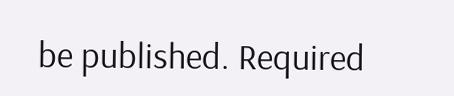be published. Required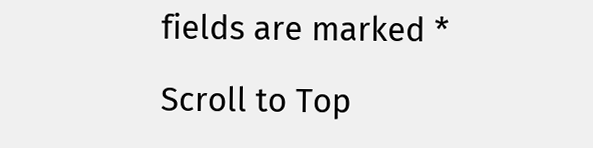fields are marked *

Scroll to Top